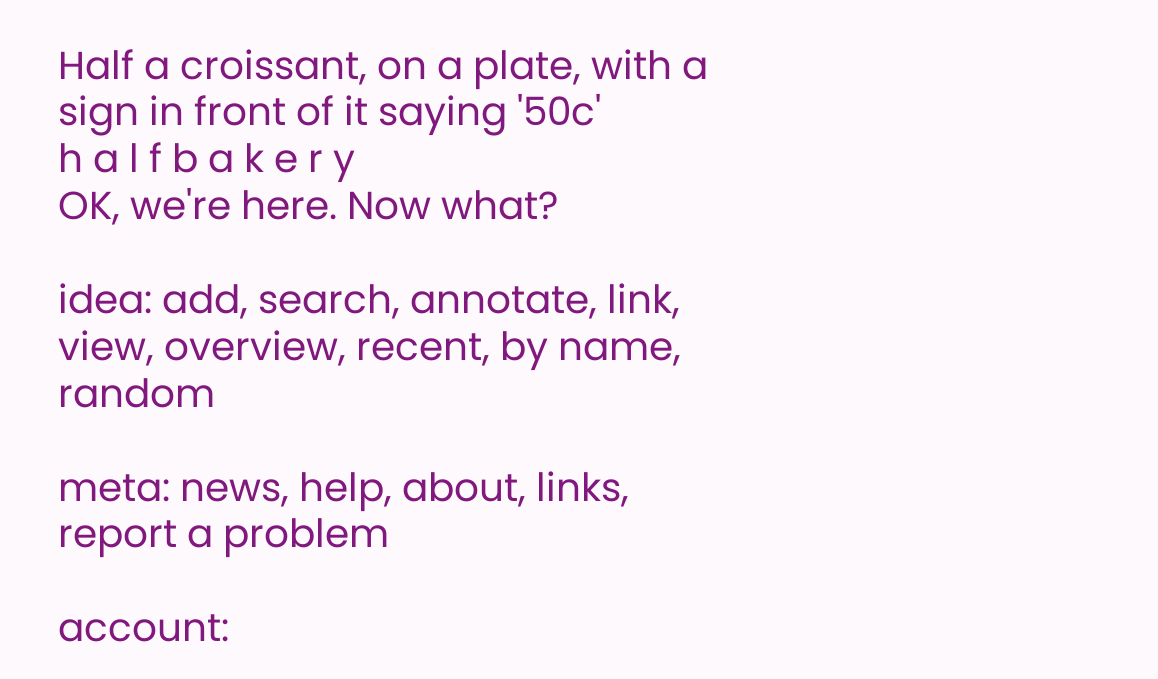Half a croissant, on a plate, with a sign in front of it saying '50c'
h a l f b a k e r y
OK, we're here. Now what?

idea: add, search, annotate, link, view, overview, recent, by name, random

meta: news, help, about, links, report a problem

account: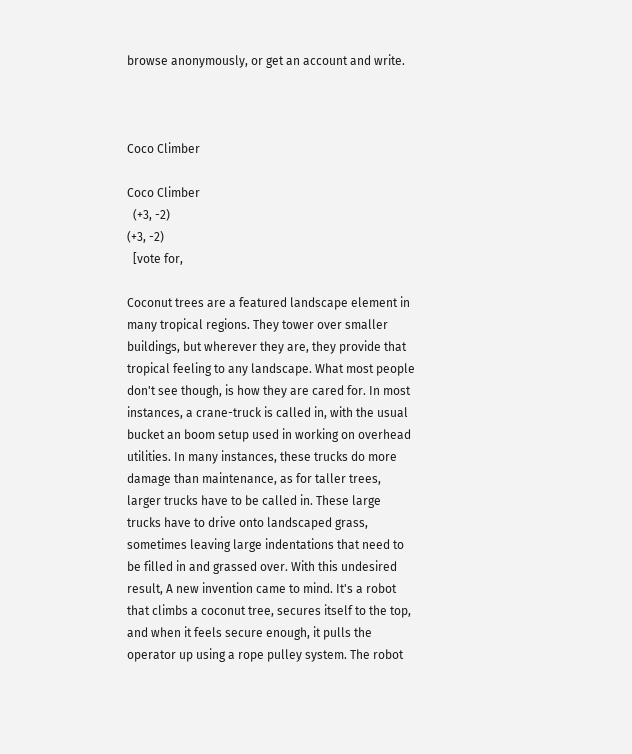browse anonymously, or get an account and write.



Coco Climber

Coco Climber
  (+3, -2)
(+3, -2)
  [vote for,

Coconut trees are a featured landscape element in many tropical regions. They tower over smaller buildings, but wherever they are, they provide that tropical feeling to any landscape. What most people don't see though, is how they are cared for. In most instances, a crane-truck is called in, with the usual bucket an boom setup used in working on overhead utilities. In many instances, these trucks do more damage than maintenance, as for taller trees, larger trucks have to be called in. These large trucks have to drive onto landscaped grass, sometimes leaving large indentations that need to be filled in and grassed over. With this undesired result, A new invention came to mind. It's a robot that climbs a coconut tree, secures itself to the top, and when it feels secure enough, it pulls the operator up using a rope pulley system. The robot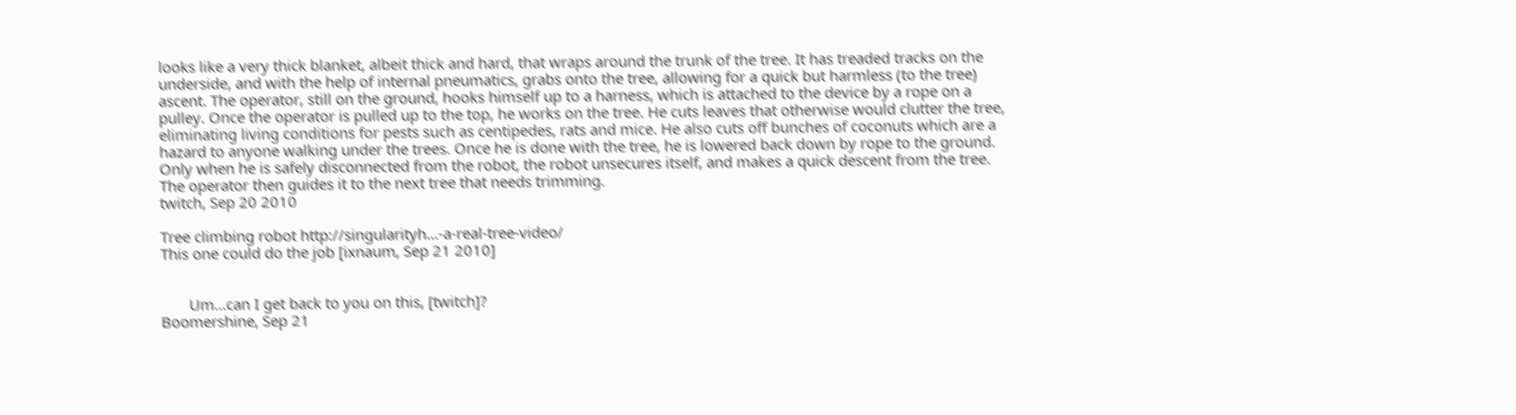looks like a very thick blanket, albeit thick and hard, that wraps around the trunk of the tree. It has treaded tracks on the underside, and with the help of internal pneumatics, grabs onto the tree, allowing for a quick but harmless (to the tree) ascent. The operator, still on the ground, hooks himself up to a harness, which is attached to the device by a rope on a pulley. Once the operator is pulled up to the top, he works on the tree. He cuts leaves that otherwise would clutter the tree, eliminating living conditions for pests such as centipedes, rats and mice. He also cuts off bunches of coconuts which are a hazard to anyone walking under the trees. Once he is done with the tree, he is lowered back down by rope to the ground. Only when he is safely disconnected from the robot, the robot unsecures itself, and makes a quick descent from the tree. The operator then guides it to the next tree that needs trimming.
twitch, Sep 20 2010

Tree climbing robot http://singularityh...-a-real-tree-video/
This one could do the job [ixnaum, Sep 21 2010]


       Um...can I get back to you on this, [twitch]?
Boomershine, Sep 21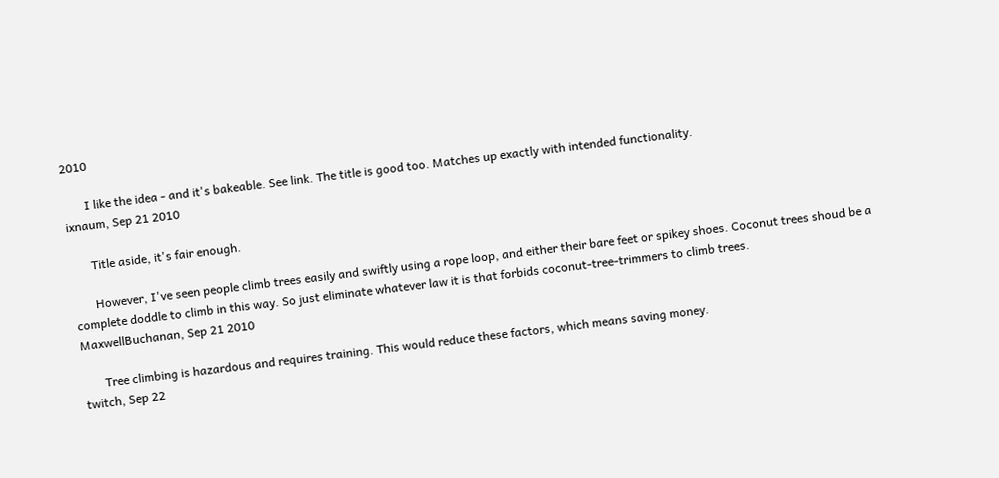2010

       I like the idea - and it's bakeable. See link. The title is good too. Matches up exactly with intended functionality.
ixnaum, Sep 21 2010

       Title aside, it's fair enough.

       However, I've seen people climb trees easily and swiftly using a rope loop, and either their bare feet or spikey shoes. Coconut trees shoud be a complete doddle to climb in this way. So just eliminate whatever law it is that forbids coconut-tree-trimmers to climb trees.
MaxwellBuchanan, Sep 21 2010

       Tree climbing is hazardous and requires training. This would reduce these factors, which means saving money.
twitch, Sep 22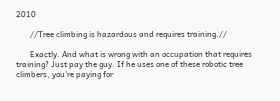2010

       //Tree climbing is hazardous and requires training.//

       Exactly. And what is wrong with an occupation that requires training? Just pay the guy. If he uses one of these robotic tree climbers, you're paying for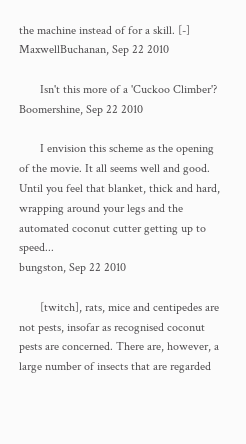the machine instead of for a skill. [-]
MaxwellBuchanan, Sep 22 2010

       Isn't this more of a 'Cuckoo Climber'?
Boomershine, Sep 22 2010

       I envision this scheme as the opening of the movie. It all seems well and good. Until you feel that blanket, thick and hard, wrapping around your legs and the automated coconut cutter getting up to speed...
bungston, Sep 22 2010

       [twitch], rats, mice and centipedes are not pests, insofar as recognised coconut pests are concerned. There are, however, a large number of insects that are regarded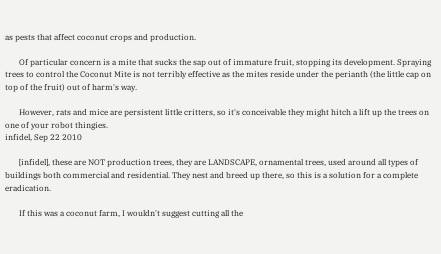as pests that affect coconut crops and production.

       Of particular concern is a mite that sucks the sap out of immature fruit, stopping its development. Spraying trees to control the Coconut Mite is not terribly effective as the mites reside under the perianth (the little cap on top of the fruit) out of harm's way.

       However, rats and mice are persistent little critters, so it's conceivable they might hitch a lift up the trees on one of your robot thingies.
infidel, Sep 22 2010

       [infidel], these are NOT production trees, they are LANDSCAPE, ornamental trees, used around all types of buildings both commercial and residential. They nest and breed up there, so this is a solution for a complete eradication.

       If this was a coconut farm, I wouldn't suggest cutting all the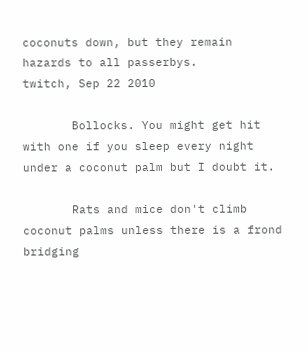coconuts down, but they remain hazards to all passerbys.
twitch, Sep 22 2010

       Bollocks. You might get hit with one if you sleep every night under a coconut palm but I doubt it.

       Rats and mice don't climb coconut palms unless there is a frond bridging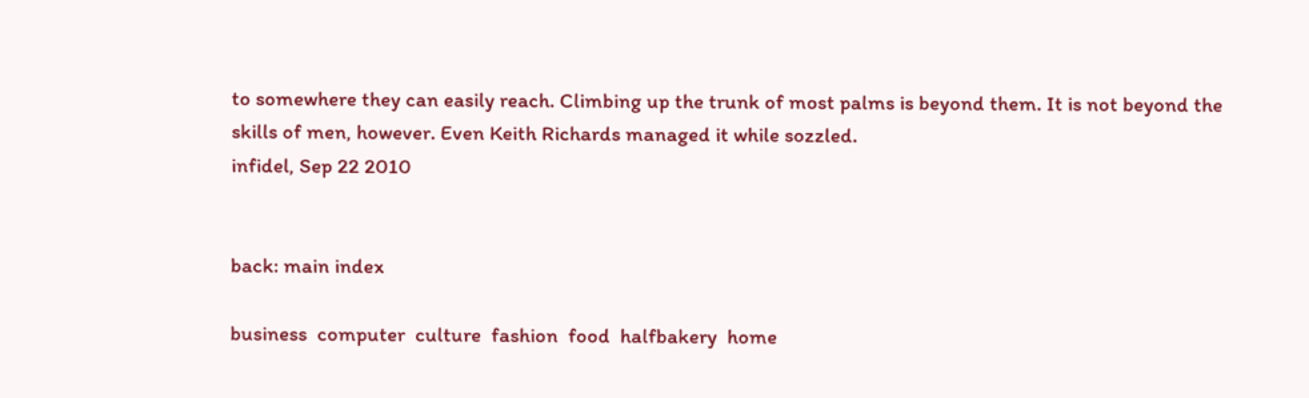to somewhere they can easily reach. Climbing up the trunk of most palms is beyond them. It is not beyond the skills of men, however. Even Keith Richards managed it while sozzled.
infidel, Sep 22 2010


back: main index

business  computer  culture  fashion  food  halfbakery  home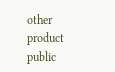other  product  public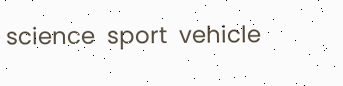science  sport  vehicle